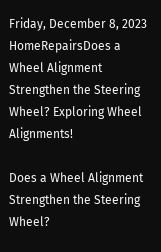Friday, December 8, 2023
HomeRepairsDoes a Wheel Alignment Strengthen the Steering Wheel? Exploring Wheel Alignments!

Does a Wheel Alignment Strengthen the Steering Wheel?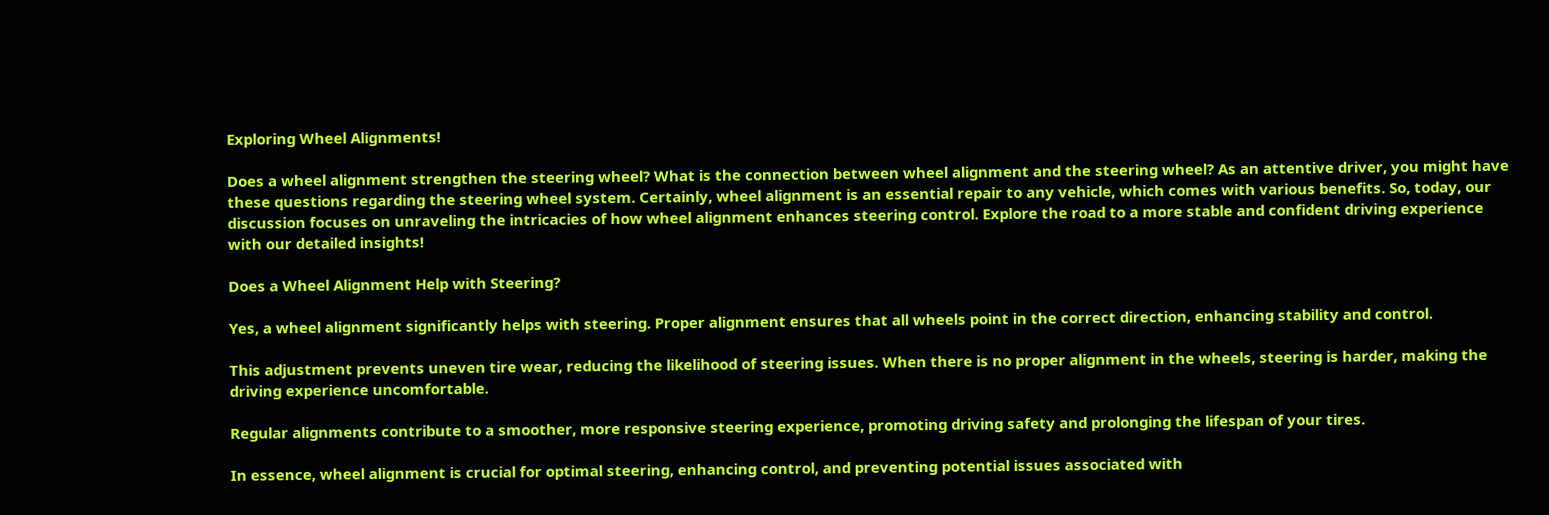Exploring Wheel Alignments!

Does a wheel alignment strengthen the steering wheel? What is the connection between wheel alignment and the steering wheel? As an attentive driver, you might have these questions regarding the steering wheel system. Certainly, wheel alignment is an essential repair to any vehicle, which comes with various benefits. So, today, our discussion focuses on unraveling the intricacies of how wheel alignment enhances steering control. Explore the road to a more stable and confident driving experience with our detailed insights!

Does a Wheel Alignment Help with Steering?

Yes, a wheel alignment significantly helps with steering. Proper alignment ensures that all wheels point in the correct direction, enhancing stability and control.

This adjustment prevents uneven tire wear, reducing the likelihood of steering issues. When there is no proper alignment in the wheels, steering is harder, making the driving experience uncomfortable.

Regular alignments contribute to a smoother, more responsive steering experience, promoting driving safety and prolonging the lifespan of your tires.

In essence, wheel alignment is crucial for optimal steering, enhancing control, and preventing potential issues associated with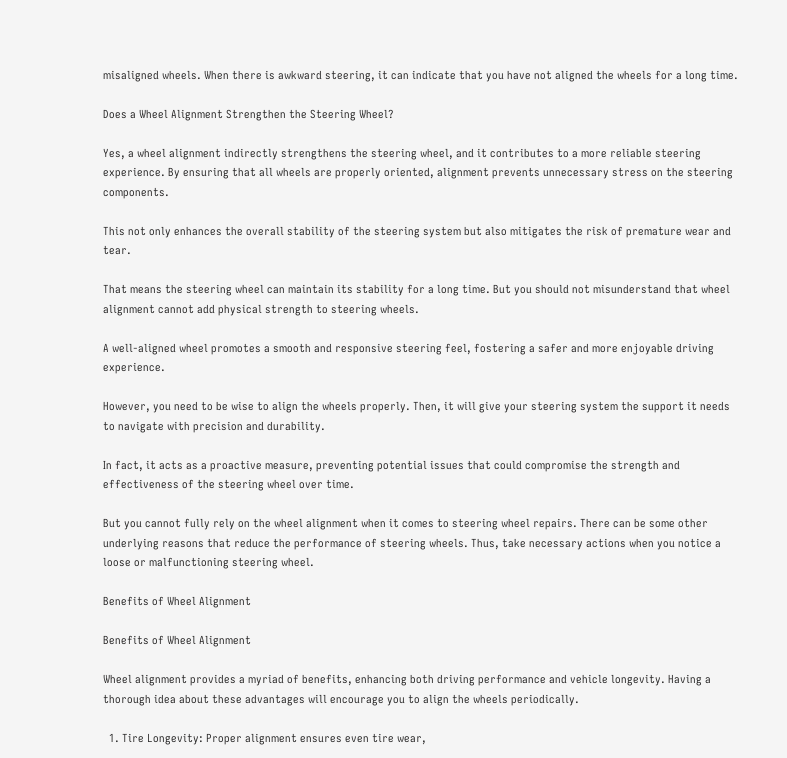misaligned wheels. When there is awkward steering, it can indicate that you have not aligned the wheels for a long time.

Does a Wheel Alignment Strengthen the Steering Wheel?

Yes, a wheel alignment indirectly strengthens the steering wheel, and it contributes to a more reliable steering experience. By ensuring that all wheels are properly oriented, alignment prevents unnecessary stress on the steering components.

This not only enhances the overall stability of the steering system but also mitigates the risk of premature wear and tear.

That means the steering wheel can maintain its stability for a long time. But you should not misunderstand that wheel alignment cannot add physical strength to steering wheels.

A well-aligned wheel promotes a smooth and responsive steering feel, fostering a safer and more enjoyable driving experience.

However, you need to be wise to align the wheels properly. Then, it will give your steering system the support it needs to navigate with precision and durability.

In fact, it acts as a proactive measure, preventing potential issues that could compromise the strength and effectiveness of the steering wheel over time.

But you cannot fully rely on the wheel alignment when it comes to steering wheel repairs. There can be some other underlying reasons that reduce the performance of steering wheels. Thus, take necessary actions when you notice a loose or malfunctioning steering wheel.

Benefits of Wheel Alignment

Benefits of Wheel Alignment

Wheel alignment provides a myriad of benefits, enhancing both driving performance and vehicle longevity. Having a thorough idea about these advantages will encourage you to align the wheels periodically.

  1. Tire Longevity: Proper alignment ensures even tire wear,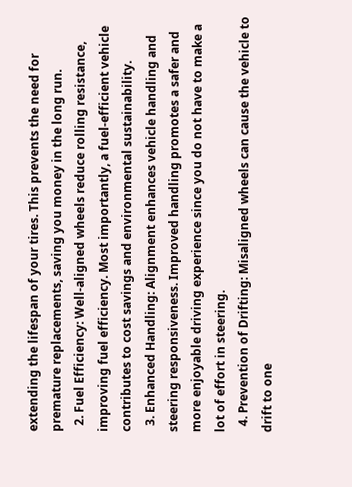extending the lifespan of your tires. This prevents the need for premature replacements, saving you money in the long run.
  2. Fuel Efficiency: Well-aligned wheels reduce rolling resistance, improving fuel efficiency. Most importantly, a fuel-efficient vehicle contributes to cost savings and environmental sustainability.
  3. Enhanced Handling: Alignment enhances vehicle handling and steering responsiveness. Improved handling promotes a safer and more enjoyable driving experience since you do not have to make a lot of effort in steering.
  4. Prevention of Drifting: Misaligned wheels can cause the vehicle to drift to one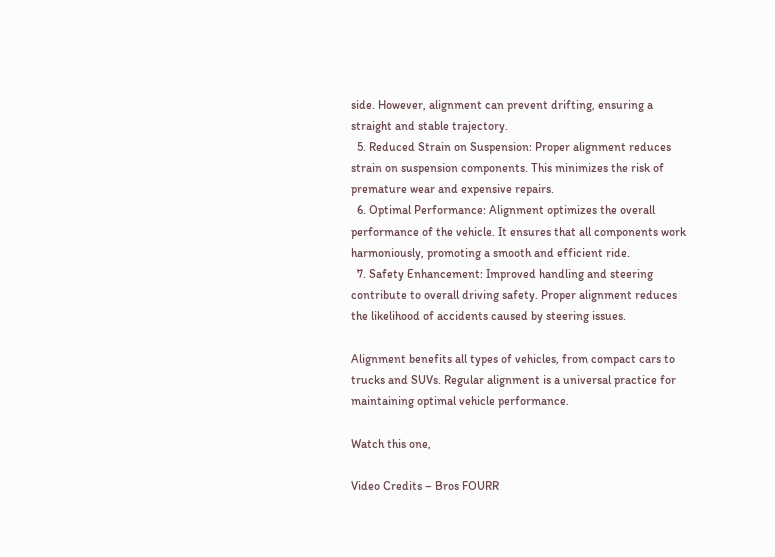side. However, alignment can prevent drifting, ensuring a straight and stable trajectory.
  5. Reduced Strain on Suspension: Proper alignment reduces strain on suspension components. This minimizes the risk of premature wear and expensive repairs.
  6. Optimal Performance: Alignment optimizes the overall performance of the vehicle. It ensures that all components work harmoniously, promoting a smooth and efficient ride.
  7. Safety Enhancement: Improved handling and steering contribute to overall driving safety. Proper alignment reduces the likelihood of accidents caused by steering issues.

Alignment benefits all types of vehicles, from compact cars to trucks and SUVs. Regular alignment is a universal practice for maintaining optimal vehicle performance.

Watch this one,

Video Credits – Bros FOURR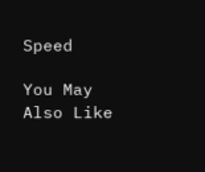Speed

You May Also Like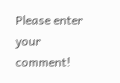Please enter your comment!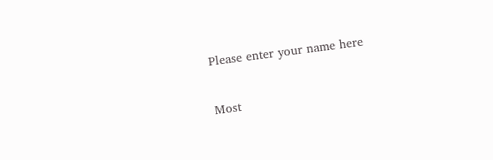Please enter your name here

Most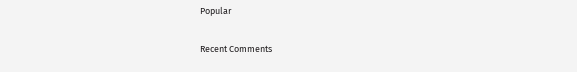Popular

Recent Comments